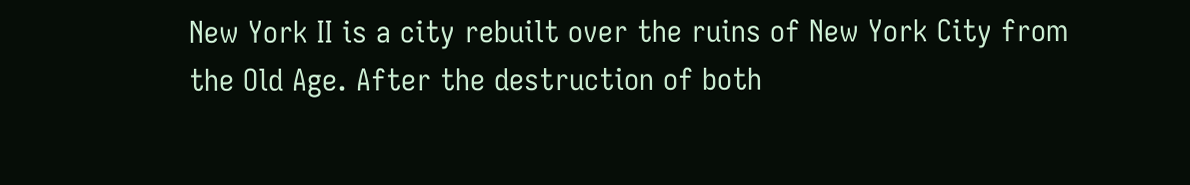New York II is a city rebuilt over the ruins of New York City from the Old Age. After the destruction of both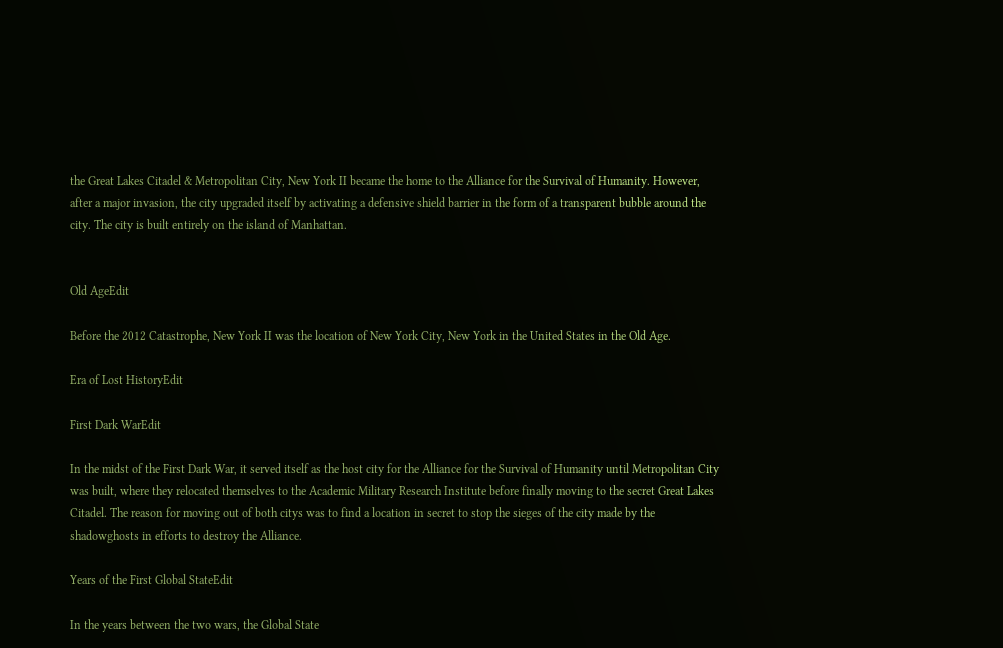the Great Lakes Citadel & Metropolitan City, New York II became the home to the Alliance for the Survival of Humanity. However, after a major invasion, the city upgraded itself by activating a defensive shield barrier in the form of a transparent bubble around the city. The city is built entirely on the island of Manhattan.


Old AgeEdit

Before the 2012 Catastrophe, New York II was the location of New York City, New York in the United States in the Old Age.

Era of Lost HistoryEdit

First Dark WarEdit

In the midst of the First Dark War, it served itself as the host city for the Alliance for the Survival of Humanity until Metropolitan City was built, where they relocated themselves to the Academic Military Research Institute before finally moving to the secret Great Lakes Citadel. The reason for moving out of both citys was to find a location in secret to stop the sieges of the city made by the shadowghosts in efforts to destroy the Alliance.

Years of the First Global StateEdit

In the years between the two wars, the Global State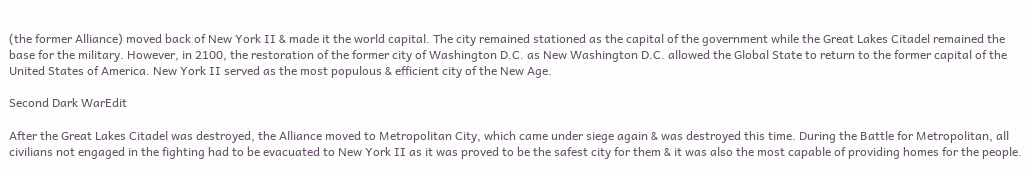(the former Alliance) moved back of New York II & made it the world capital. The city remained stationed as the capital of the government while the Great Lakes Citadel remained the base for the military. However, in 2100, the restoration of the former city of Washington D.C. as New Washington D.C. allowed the Global State to return to the former capital of the United States of America. New York II served as the most populous & efficient city of the New Age.

Second Dark WarEdit

After the Great Lakes Citadel was destroyed, the Alliance moved to Metropolitan City, which came under siege again & was destroyed this time. During the Battle for Metropolitan, all civilians not engaged in the fighting had to be evacuated to New York II as it was proved to be the safest city for them & it was also the most capable of providing homes for the people.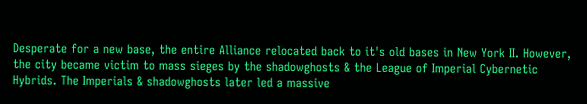Desperate for a new base, the entire Alliance relocated back to it's old bases in New York II. However, the city became victim to mass sieges by the shadowghosts & the League of Imperial Cybernetic Hybrids. The Imperials & shadowghosts later led a massive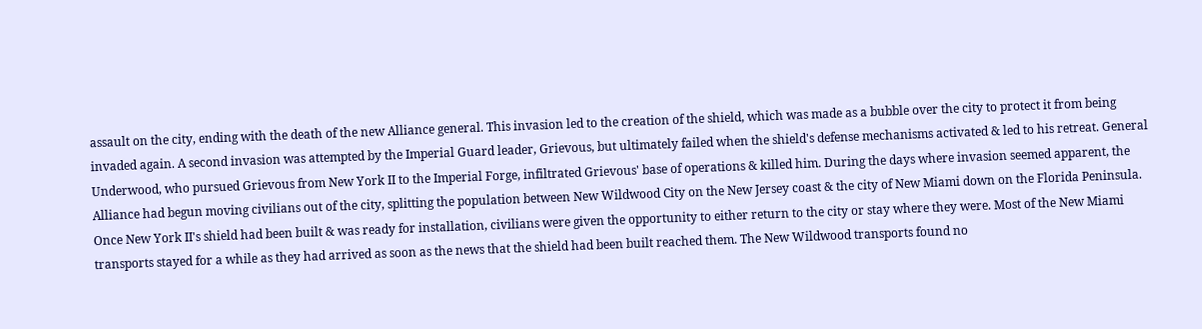assault on the city, ending with the death of the new Alliance general. This invasion led to the creation of the shield, which was made as a bubble over the city to protect it from being invaded again. A second invasion was attempted by the Imperial Guard leader, Grievous, but ultimately failed when the shield's defense mechanisms activated & led to his retreat. General Underwood, who pursued Grievous from New York II to the Imperial Forge, infiltrated Grievous' base of operations & killed him. During the days where invasion seemed apparent, the Alliance had begun moving civilians out of the city, splitting the population between New Wildwood City on the New Jersey coast & the city of New Miami down on the Florida Peninsula. Once New York II's shield had been built & was ready for installation, civilians were given the opportunity to either return to the city or stay where they were. Most of the New Miami transports stayed for a while as they had arrived as soon as the news that the shield had been built reached them. The New Wildwood transports found no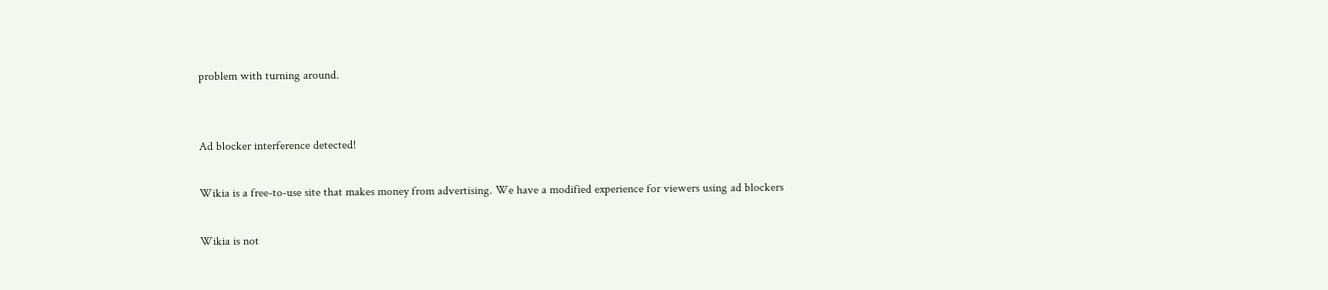problem with turning around.


Ad blocker interference detected!

Wikia is a free-to-use site that makes money from advertising. We have a modified experience for viewers using ad blockers

Wikia is not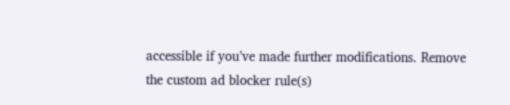accessible if you’ve made further modifications. Remove the custom ad blocker rule(s)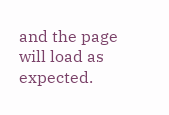and the page will load as expected.